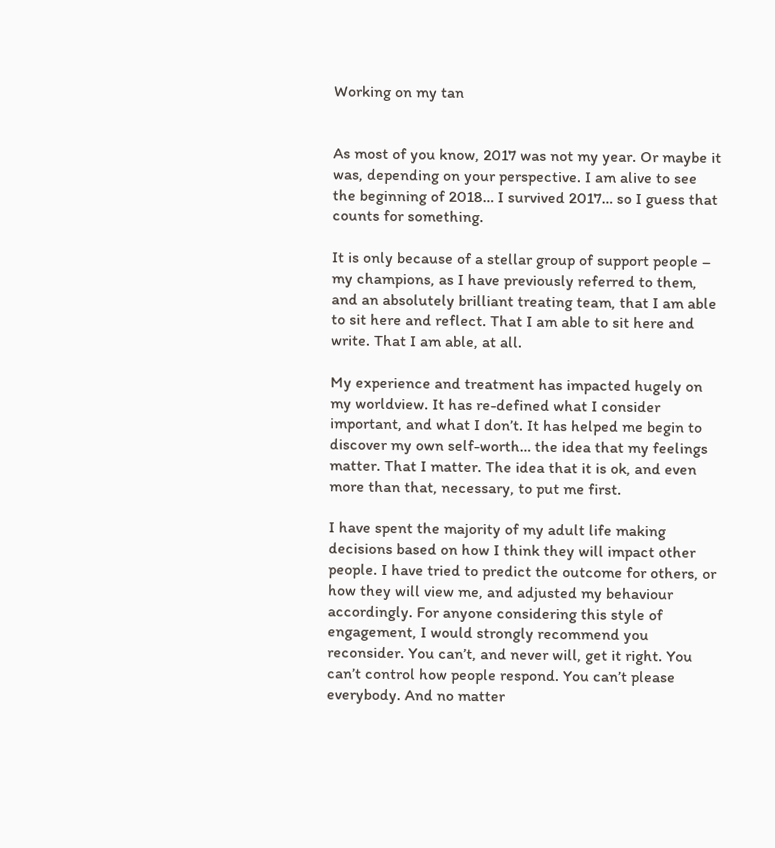Working on my tan


As most of you know, 2017 was not my year. Or maybe it was, depending on your perspective. I am alive to see the beginning of 2018… I survived 2017… so I guess that counts for something.

It is only because of a stellar group of support people – my champions, as I have previously referred to them, and an absolutely brilliant treating team, that I am able to sit here and reflect. That I am able to sit here and write. That I am able, at all.

My experience and treatment has impacted hugely on my worldview. It has re-defined what I consider important, and what I don’t. It has helped me begin to discover my own self-worth… the idea that my feelings matter. That I matter. The idea that it is ok, and even more than that, necessary, to put me first.

I have spent the majority of my adult life making decisions based on how I think they will impact other people. I have tried to predict the outcome for others, or how they will view me, and adjusted my behaviour accordingly. For anyone considering this style of engagement, I would strongly recommend you reconsider. You can’t, and never will, get it right. You can’t control how people respond. You can’t please everybody. And no matter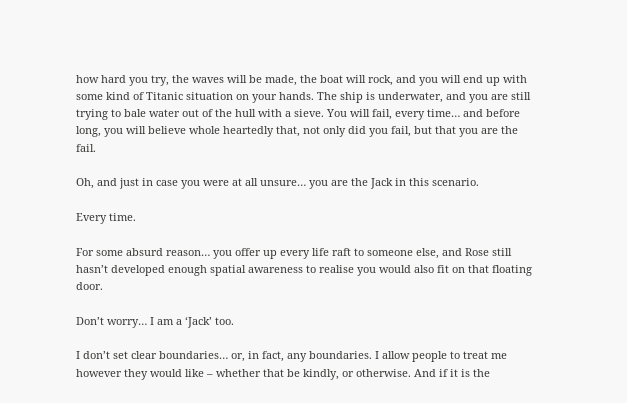how hard you try, the waves will be made, the boat will rock, and you will end up with some kind of Titanic situation on your hands. The ship is underwater, and you are still trying to bale water out of the hull with a sieve. You will fail, every time… and before long, you will believe whole heartedly that, not only did you fail, but that you are the fail.

Oh, and just in case you were at all unsure… you are the Jack in this scenario.

Every time.

For some absurd reason… you offer up every life raft to someone else, and Rose still hasn’t developed enough spatial awareness to realise you would also fit on that floating door.

Don’t worry… I am a ‘Jack’ too.

I don’t set clear boundaries… or, in fact, any boundaries. I allow people to treat me however they would like – whether that be kindly, or otherwise. And if it is the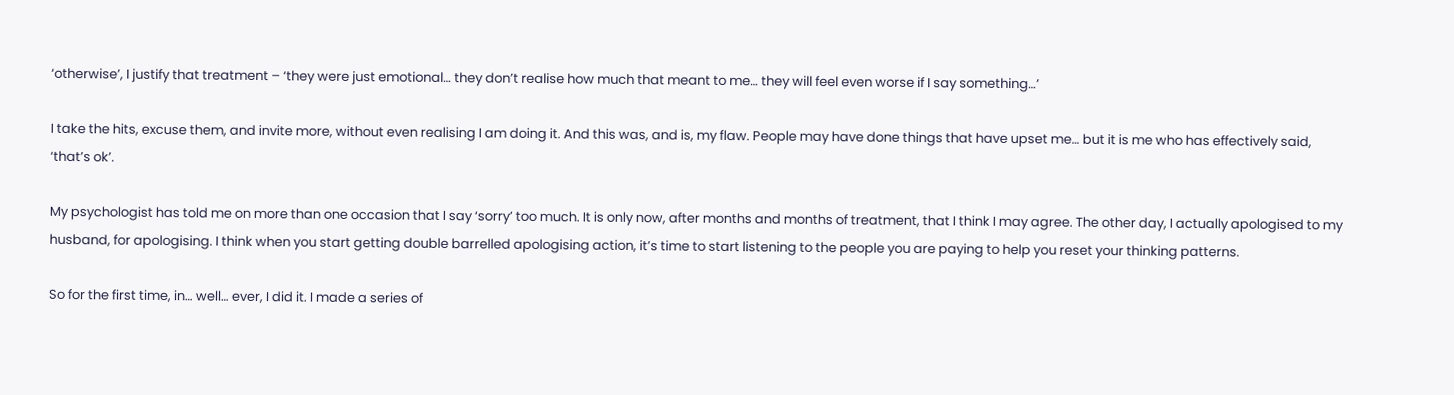‘otherwise’, I justify that treatment – ‘they were just emotional… they don’t realise how much that meant to me… they will feel even worse if I say something…’

I take the hits, excuse them, and invite more, without even realising I am doing it. And this was, and is, my flaw. People may have done things that have upset me… but it is me who has effectively said, ‘that’s ok’.

My psychologist has told me on more than one occasion that I say ‘sorry’ too much. It is only now, after months and months of treatment, that I think I may agree. The other day, I actually apologised to my husband, for apologising. I think when you start getting double barrelled apologising action, it’s time to start listening to the people you are paying to help you reset your thinking patterns.

So for the first time, in… well… ever, I did it. I made a series of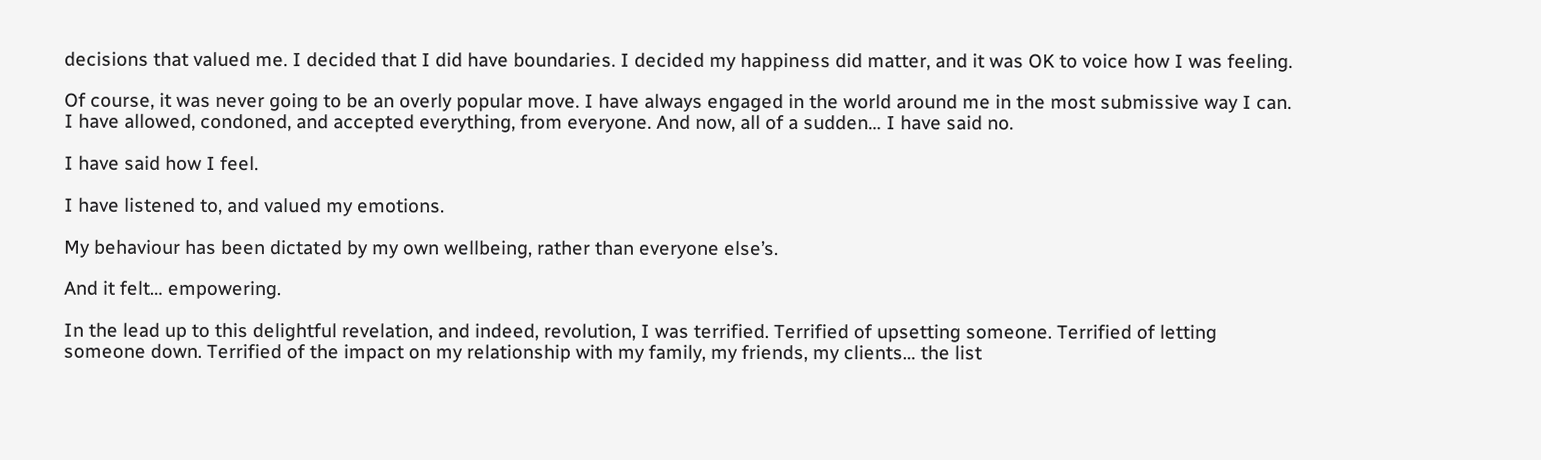decisions that valued me. I decided that I did have boundaries. I decided my happiness did matter, and it was OK to voice how I was feeling.

Of course, it was never going to be an overly popular move. I have always engaged in the world around me in the most submissive way I can. I have allowed, condoned, and accepted everything, from everyone. And now, all of a sudden… I have said no.

I have said how I feel.

I have listened to, and valued my emotions.

My behaviour has been dictated by my own wellbeing, rather than everyone else’s.

And it felt… empowering.

In the lead up to this delightful revelation, and indeed, revolution, I was terrified. Terrified of upsetting someone. Terrified of letting someone down. Terrified of the impact on my relationship with my family, my friends, my clients… the list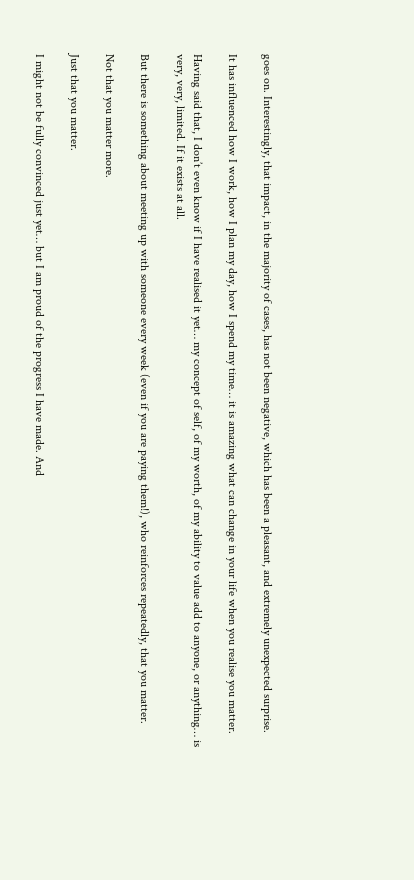goes on. Interestingly, that impact, in the majority of cases, has not been negative, which has been a pleasant, and extremely unexpected surprise.

It has influenced how I work, how I plan my day, how I spend my time… it is amazing what can change in your life when you realise you matter.

Having said that, I don’t even know if I have realised it yet… my concept of self, of my worth, of my ability to value add to anyone, or anything… is very, very, limited. If it exists at all.

But there is something about meeting up with someone every week (even if you are paying them!), who reinforces repeatedly, that you matter.

Not that you matter more.

Just that you matter.

I might not be fully convinced just yet… but I am proud of the progress I have made. And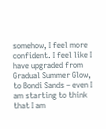somehow, I feel more confident. I feel like I have upgraded from Gradual Summer Glow, to Bondi Sands – even I am starting to think that I am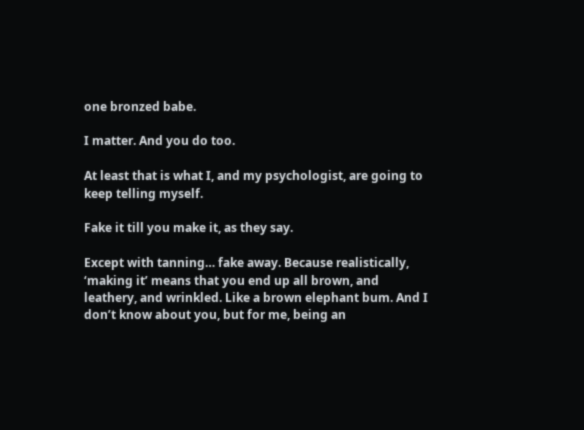one bronzed babe.

I matter. And you do too.

At least that is what I, and my psychologist, are going to keep telling myself.

Fake it till you make it, as they say.

Except with tanning… fake away. Because realistically, ‘making it’ means that you end up all brown, and leathery, and wrinkled. Like a brown elephant bum. And I don’t know about you, but for me, being an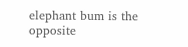elephant bum is the opposite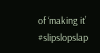of ‘making it’ #slipslopslap